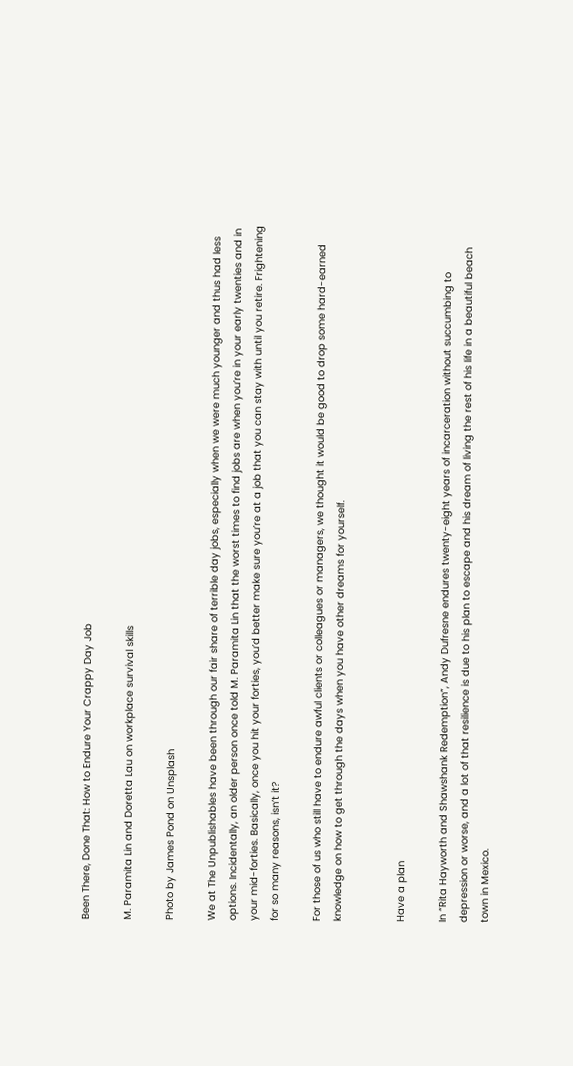Been There, Done That: How to Endure Your Crappy Day Job

M. Paramita Lin and Doretta Lau on workplace survival skills

Photo by James Pond on Unsplash

We at The Unpublishables have been through our fair share of terrible day jobs, especially when we were much younger and thus had less options. Incidentally, an older person once told M. Paramita Lin that the worst times to find jobs are when you’re in your early twenties and in your mid-forties. Basically, once you hit your forties, you’d better make sure you’re at a job that you can stay with until you retire. Frightening for so many reasons, isn’t it?

For those of us who still have to endure awful clients or colleagues or managers, we thought it would be good to drop some hard-earned knowledge on how to get through the days when you have other dreams for yourself.


Have a plan

In “Rita Hayworth and Shawshank Redemption”, Andy Dufresne endures twenty-eight years of incarceration without succumbing to depression or worse, and a lot of that resilience is due to his plan to escape and his dream of living the rest of his life in a beautiful beach town in Mexico.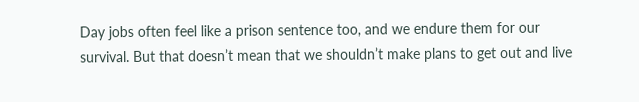Day jobs often feel like a prison sentence too, and we endure them for our survival. But that doesn’t mean that we shouldn’t make plans to get out and live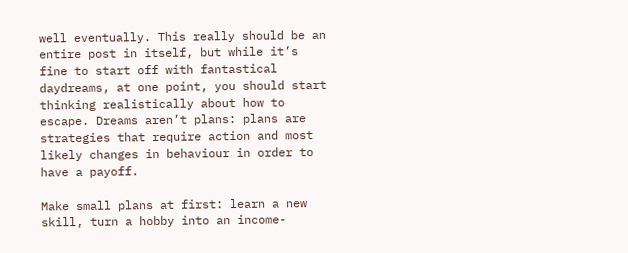well eventually. This really should be an entire post in itself, but while it’s fine to start off with fantastical daydreams, at one point, you should start thinking realistically about how to escape. Dreams aren’t plans: plans are strategies that require action and most likely changes in behaviour in order to have a payoff.

Make small plans at first: learn a new skill, turn a hobby into an income-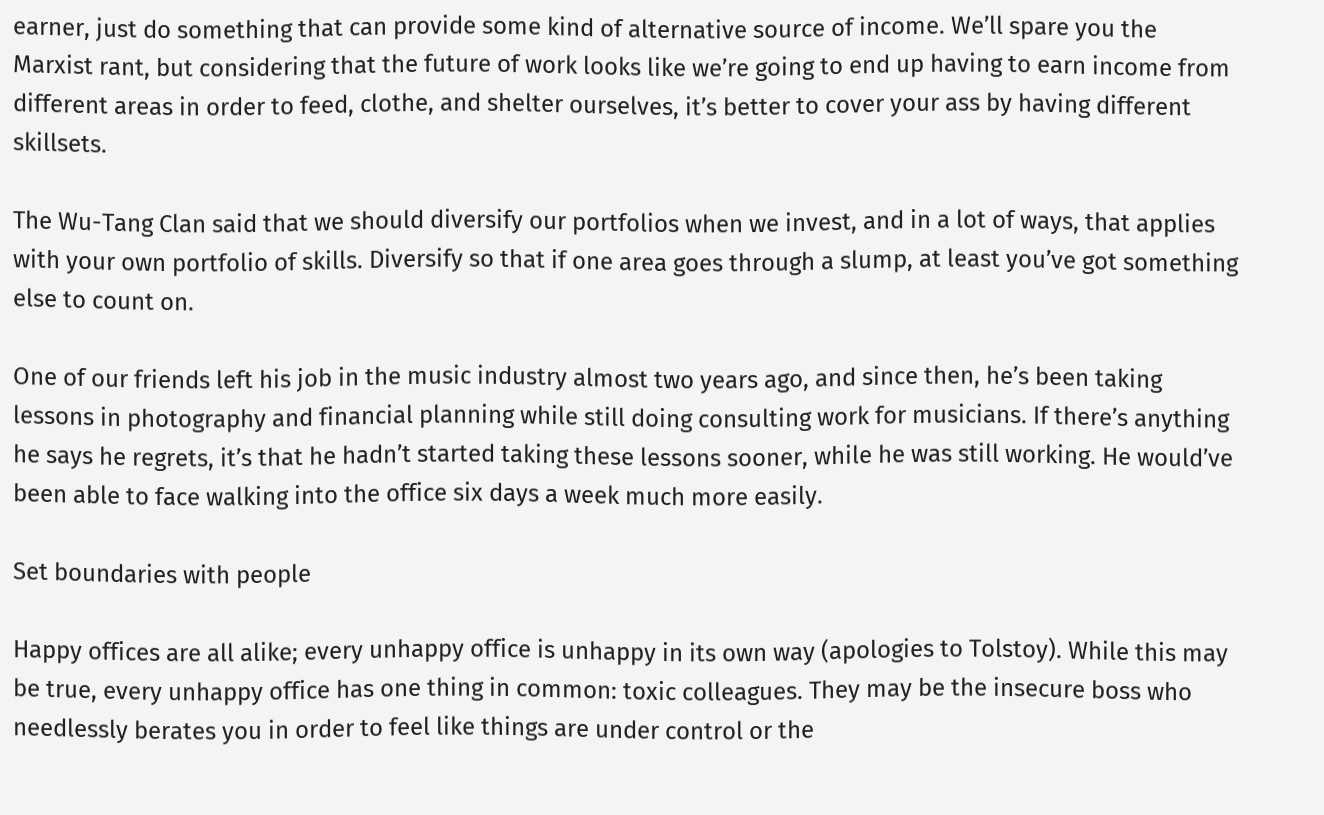earner, just do something that can provide some kind of alternative source of income. We’ll spare you the Marxist rant, but considering that the future of work looks like we’re going to end up having to earn income from different areas in order to feed, clothe, and shelter ourselves, it’s better to cover your ass by having different skillsets.

The Wu-Tang Clan said that we should diversify our portfolios when we invest, and in a lot of ways, that applies with your own portfolio of skills. Diversify so that if one area goes through a slump, at least you’ve got something else to count on.

One of our friends left his job in the music industry almost two years ago, and since then, he’s been taking lessons in photography and financial planning while still doing consulting work for musicians. If there’s anything he says he regrets, it’s that he hadn’t started taking these lessons sooner, while he was still working. He would’ve been able to face walking into the office six days a week much more easily.

Set boundaries with people

Happy offices are all alike; every unhappy office is unhappy in its own way (apologies to Tolstoy). While this may be true, every unhappy office has one thing in common: toxic colleagues. They may be the insecure boss who needlessly berates you in order to feel like things are under control or the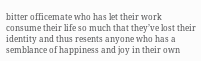bitter officemate who has let their work consume their life so much that they’ve lost their identity and thus resents anyone who has a semblance of happiness and joy in their own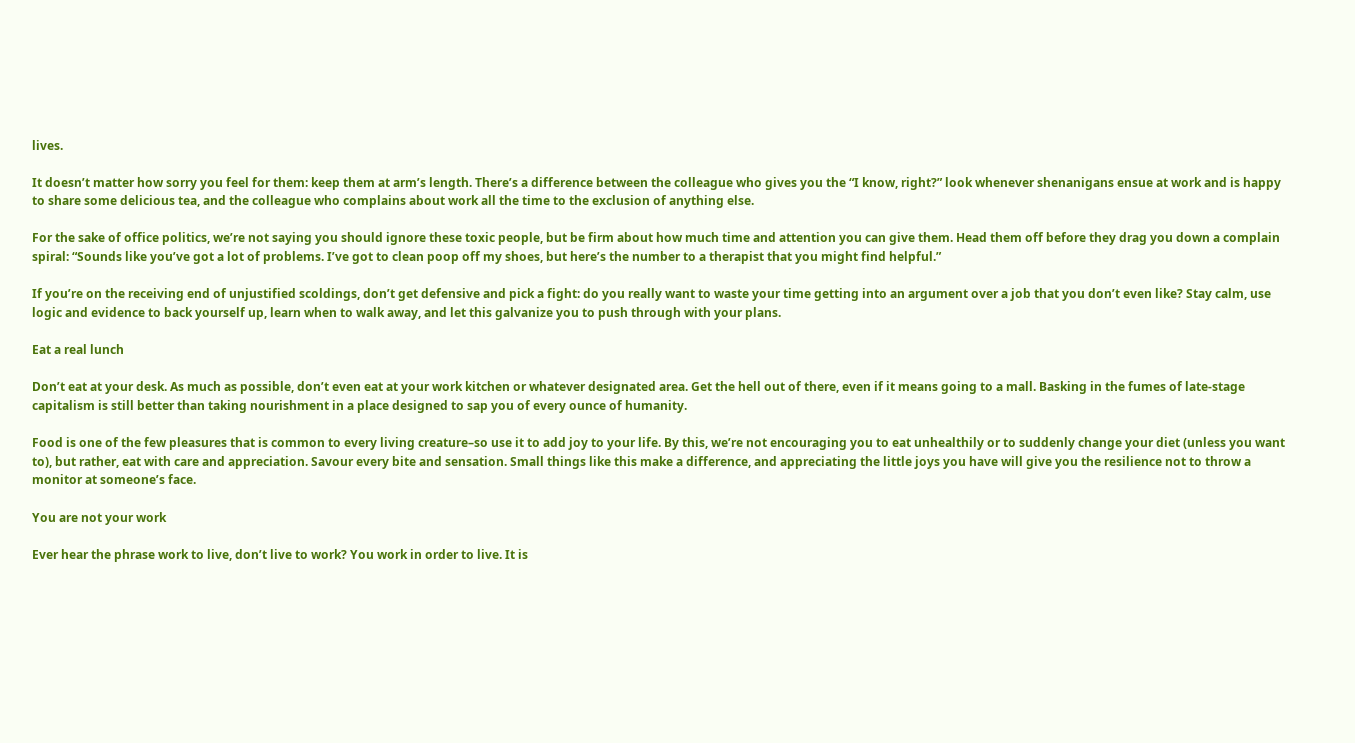lives.

It doesn’t matter how sorry you feel for them: keep them at arm’s length. There’s a difference between the colleague who gives you the “I know, right?” look whenever shenanigans ensue at work and is happy to share some delicious tea, and the colleague who complains about work all the time to the exclusion of anything else.

For the sake of office politics, we’re not saying you should ignore these toxic people, but be firm about how much time and attention you can give them. Head them off before they drag you down a complain spiral: “Sounds like you’ve got a lot of problems. I’ve got to clean poop off my shoes, but here’s the number to a therapist that you might find helpful.”

If you’re on the receiving end of unjustified scoldings, don’t get defensive and pick a fight: do you really want to waste your time getting into an argument over a job that you don’t even like? Stay calm, use logic and evidence to back yourself up, learn when to walk away, and let this galvanize you to push through with your plans.

Eat a real lunch

Don’t eat at your desk. As much as possible, don’t even eat at your work kitchen or whatever designated area. Get the hell out of there, even if it means going to a mall. Basking in the fumes of late-stage capitalism is still better than taking nourishment in a place designed to sap you of every ounce of humanity.

Food is one of the few pleasures that is common to every living creature–so use it to add joy to your life. By this, we’re not encouraging you to eat unhealthily or to suddenly change your diet (unless you want to), but rather, eat with care and appreciation. Savour every bite and sensation. Small things like this make a difference, and appreciating the little joys you have will give you the resilience not to throw a monitor at someone’s face.

You are not your work

Ever hear the phrase work to live, don’t live to work? You work in order to live. It is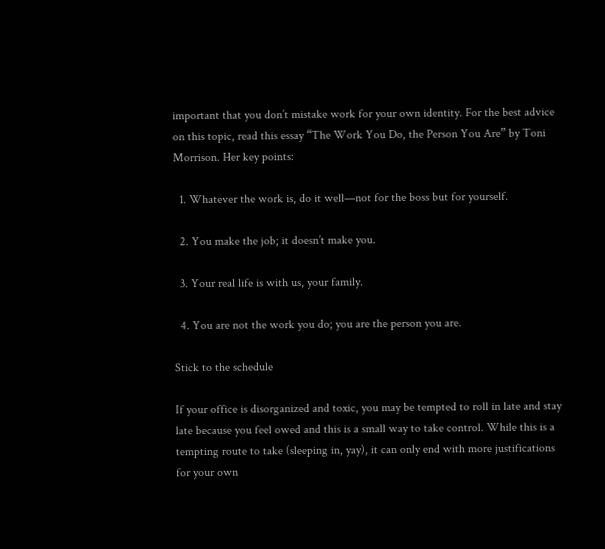important that you don’t mistake work for your own identity. For the best advice on this topic, read this essay “The Work You Do, the Person You Are” by Toni Morrison. Her key points:

  1. Whatever the work is, do it well—not for the boss but for yourself.

  2. You make the job; it doesn’t make you.

  3. Your real life is with us, your family.

  4. You are not the work you do; you are the person you are.

Stick to the schedule

If your office is disorganized and toxic, you may be tempted to roll in late and stay late because you feel owed and this is a small way to take control. While this is a tempting route to take (sleeping in, yay), it can only end with more justifications for your own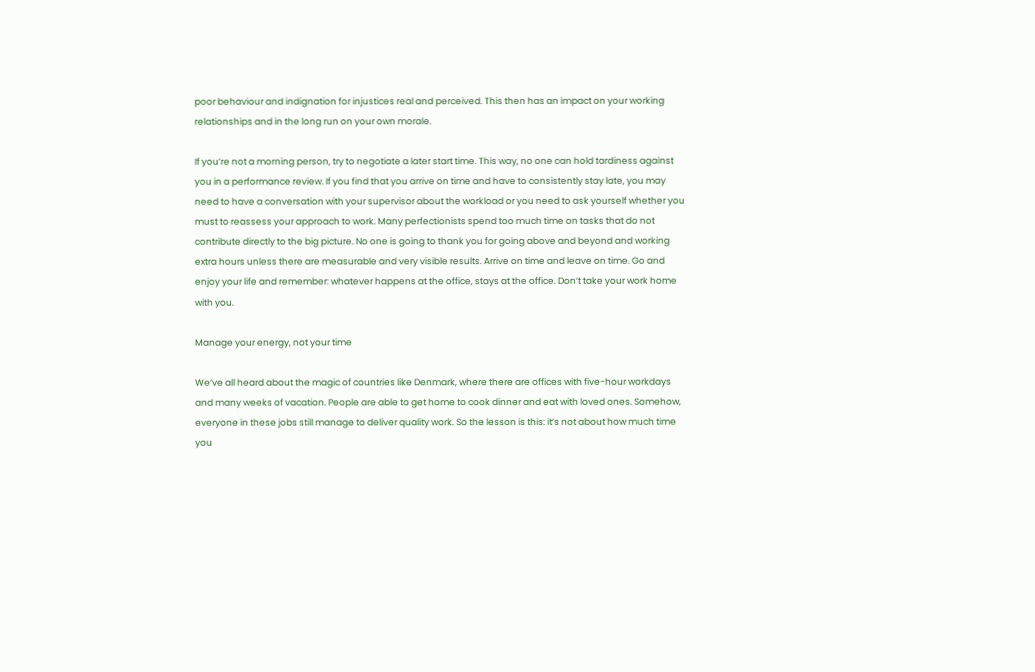poor behaviour and indignation for injustices real and perceived. This then has an impact on your working relationships and in the long run on your own morale.

If you’re not a morning person, try to negotiate a later start time. This way, no one can hold tardiness against you in a performance review. If you find that you arrive on time and have to consistently stay late, you may need to have a conversation with your supervisor about the workload or you need to ask yourself whether you must to reassess your approach to work. Many perfectionists spend too much time on tasks that do not contribute directly to the big picture. No one is going to thank you for going above and beyond and working extra hours unless there are measurable and very visible results. Arrive on time and leave on time. Go and enjoy your life and remember: whatever happens at the office, stays at the office. Don’t take your work home with you.

Manage your energy, not your time

We’ve all heard about the magic of countries like Denmark, where there are offices with five-hour workdays and many weeks of vacation. People are able to get home to cook dinner and eat with loved ones. Somehow, everyone in these jobs still manage to deliver quality work. So the lesson is this: it’s not about how much time you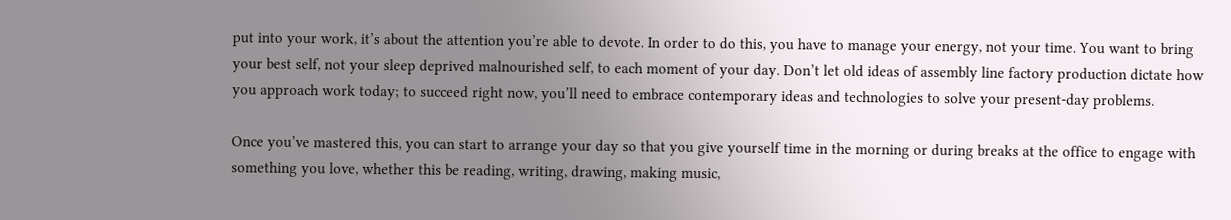put into your work, it’s about the attention you’re able to devote. In order to do this, you have to manage your energy, not your time. You want to bring your best self, not your sleep deprived malnourished self, to each moment of your day. Don’t let old ideas of assembly line factory production dictate how you approach work today; to succeed right now, you’ll need to embrace contemporary ideas and technologies to solve your present-day problems.

Once you’ve mastered this, you can start to arrange your day so that you give yourself time in the morning or during breaks at the office to engage with something you love, whether this be reading, writing, drawing, making music,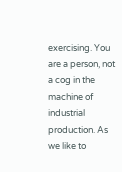exercising. You are a person, not a cog in the machine of industrial production. As we like to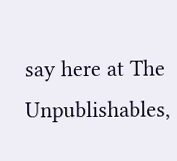say here at The Unpublishables,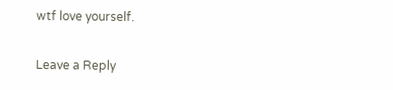wtf love yourself.

Leave a Reply